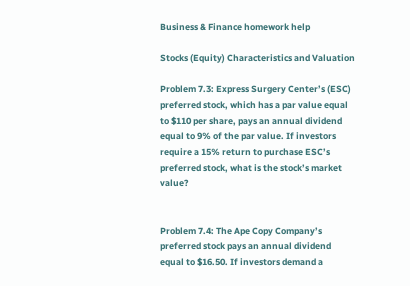Business & Finance homework help

Stocks (Equity) Characteristics and Valuation

Problem 7.3: Express Surgery Center’s (ESC) preferred stock, which has a par value equal to $110 per share, pays an annual dividend equal to 9% of the par value. If investors require a 15% return to purchase ESC’s preferred stock, what is the stock’s market value?


Problem 7.4: The Ape Copy Company’s preferred stock pays an annual dividend equal to $16.50. If investors demand a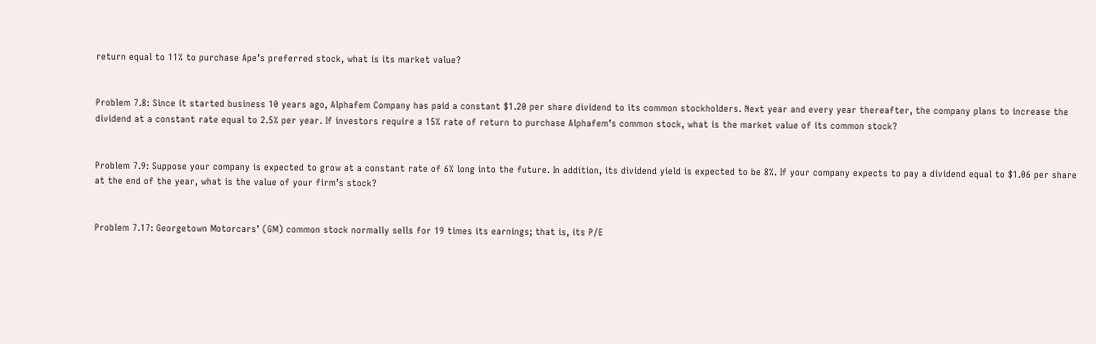return equal to 11% to purchase Ape’s preferred stock, what is its market value?


Problem 7.8: Since it started business 10 years ago, Alphafem Company has paid a constant $1.20 per share dividend to its common stockholders. Next year and every year thereafter, the company plans to increase the dividend at a constant rate equal to 2.5% per year. If investors require a 15% rate of return to purchase Alphafem’s common stock, what is the market value of its common stock?


Problem 7.9: Suppose your company is expected to grow at a constant rate of 6% long into the future. In addition, its dividend yield is expected to be 8%. If your company expects to pay a dividend equal to $1.06 per share at the end of the year, what is the value of your firm’s stock?


Problem 7.17: Georgetown Motorcars’ (GM) common stock normally sells for 19 times its earnings; that is, its P/E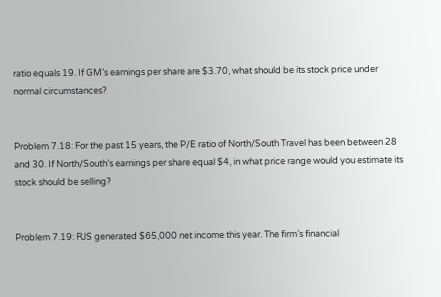ratio equals 19. If GM’s earnings per share are $3.70, what should be its stock price under normal circumstances?


Problem 7.18: For the past 15 years, the P/E ratio of North/South Travel has been between 28 and 30. If North/South’s earnings per share equal $4, in what price range would you estimate its stock should be selling?


Problem 7.19: RJS generated $65,000 net income this year. The firm’s financial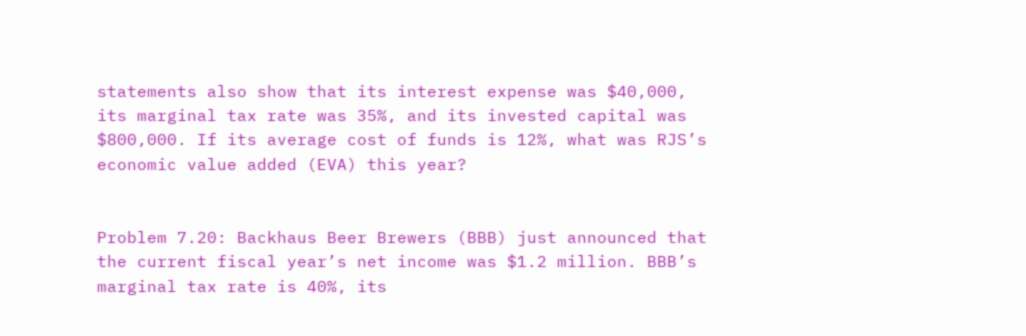statements also show that its interest expense was $40,000, its marginal tax rate was 35%, and its invested capital was $800,000. If its average cost of funds is 12%, what was RJS’s economic value added (EVA) this year?


Problem 7.20: Backhaus Beer Brewers (BBB) just announced that the current fiscal year’s net income was $1.2 million. BBB’s marginal tax rate is 40%, its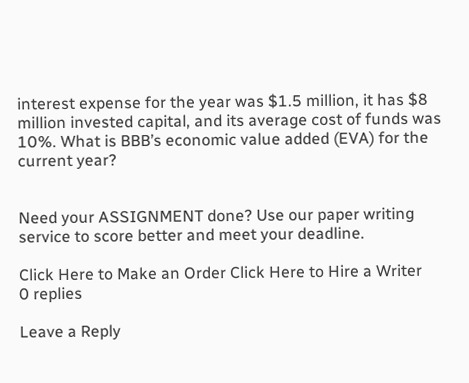interest expense for the year was $1.5 million, it has $8 million invested capital, and its average cost of funds was 10%. What is BBB’s economic value added (EVA) for the current year?


Need your ASSIGNMENT done? Use our paper writing service to score better and meet your deadline.

Click Here to Make an Order Click Here to Hire a Writer
0 replies

Leave a Reply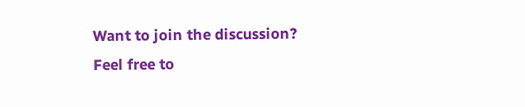Want to join the discussion?
Feel free to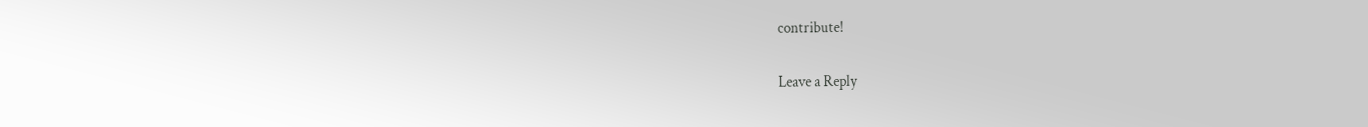contribute!

Leave a Reply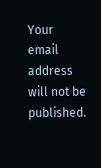Your email address will not be published.